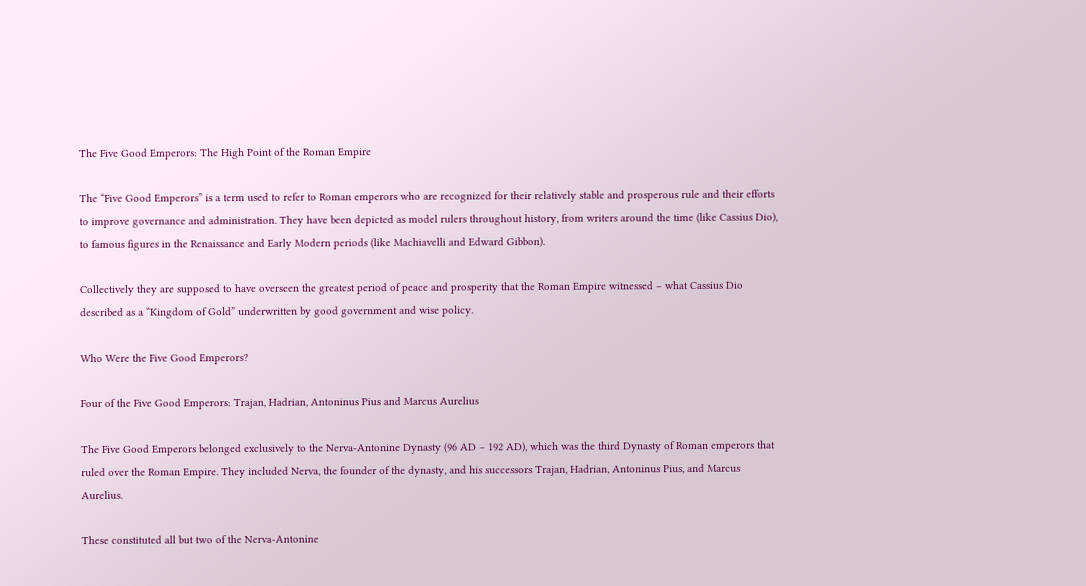The Five Good Emperors: The High Point of the Roman Empire

The “Five Good Emperors” is a term used to refer to Roman emperors who are recognized for their relatively stable and prosperous rule and their efforts to improve governance and administration. They have been depicted as model rulers throughout history, from writers around the time (like Cassius Dio), to famous figures in the Renaissance and Early Modern periods (like Machiavelli and Edward Gibbon).

Collectively they are supposed to have overseen the greatest period of peace and prosperity that the Roman Empire witnessed – what Cassius Dio described as a “Kingdom of Gold” underwritten by good government and wise policy.

Who Were the Five Good Emperors?

Four of the Five Good Emperors: Trajan, Hadrian, Antoninus Pius and Marcus Aurelius

The Five Good Emperors belonged exclusively to the Nerva-Antonine Dynasty (96 AD – 192 AD), which was the third Dynasty of Roman emperors that ruled over the Roman Empire. They included Nerva, the founder of the dynasty, and his successors Trajan, Hadrian, Antoninus Pius, and Marcus Aurelius.

These constituted all but two of the Nerva-Antonine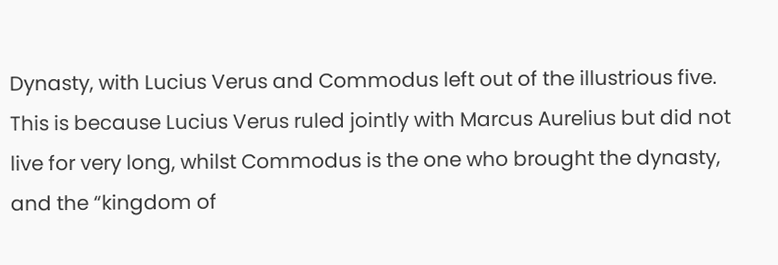Dynasty, with Lucius Verus and Commodus left out of the illustrious five. This is because Lucius Verus ruled jointly with Marcus Aurelius but did not live for very long, whilst Commodus is the one who brought the dynasty, and the “kingdom of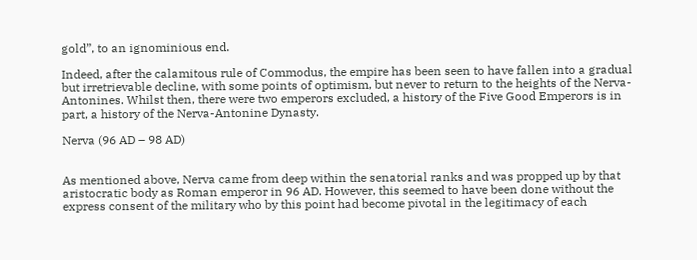gold”, to an ignominious end.

Indeed, after the calamitous rule of Commodus, the empire has been seen to have fallen into a gradual but irretrievable decline, with some points of optimism, but never to return to the heights of the Nerva-Antonines. Whilst then, there were two emperors excluded, a history of the Five Good Emperors is in part, a history of the Nerva-Antonine Dynasty.

Nerva (96 AD – 98 AD)


As mentioned above, Nerva came from deep within the senatorial ranks and was propped up by that aristocratic body as Roman emperor in 96 AD. However, this seemed to have been done without the express consent of the military who by this point had become pivotal in the legitimacy of each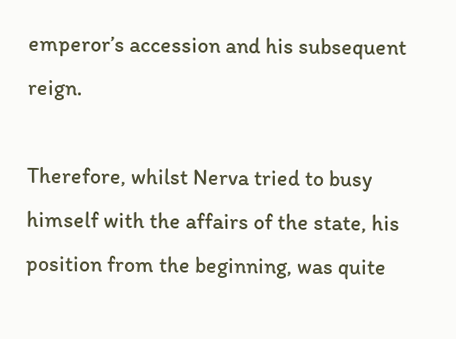emperor’s accession and his subsequent reign.

Therefore, whilst Nerva tried to busy himself with the affairs of the state, his position from the beginning, was quite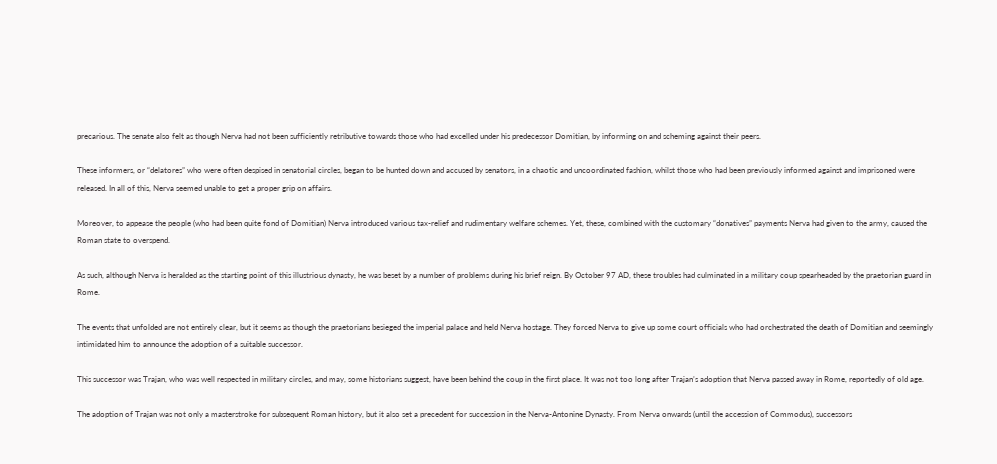precarious. The senate also felt as though Nerva had not been sufficiently retributive towards those who had excelled under his predecessor Domitian, by informing on and scheming against their peers.

These informers, or “delatores” who were often despised in senatorial circles, began to be hunted down and accused by senators, in a chaotic and uncoordinated fashion, whilst those who had been previously informed against and imprisoned were released. In all of this, Nerva seemed unable to get a proper grip on affairs.

Moreover, to appease the people (who had been quite fond of Domitian) Nerva introduced various tax-relief and rudimentary welfare schemes. Yet, these, combined with the customary “donatives” payments Nerva had given to the army, caused the Roman state to overspend.

As such, although Nerva is heralded as the starting point of this illustrious dynasty, he was beset by a number of problems during his brief reign. By October 97 AD, these troubles had culminated in a military coup spearheaded by the praetorian guard in Rome.

The events that unfolded are not entirely clear, but it seems as though the praetorians besieged the imperial palace and held Nerva hostage. They forced Nerva to give up some court officials who had orchestrated the death of Domitian and seemingly intimidated him to announce the adoption of a suitable successor.

This successor was Trajan, who was well respected in military circles, and may, some historians suggest, have been behind the coup in the first place. It was not too long after Trajan’s adoption that Nerva passed away in Rome, reportedly of old age.

The adoption of Trajan was not only a masterstroke for subsequent Roman history, but it also set a precedent for succession in the Nerva-Antonine Dynasty. From Nerva onwards (until the accession of Commodus), successors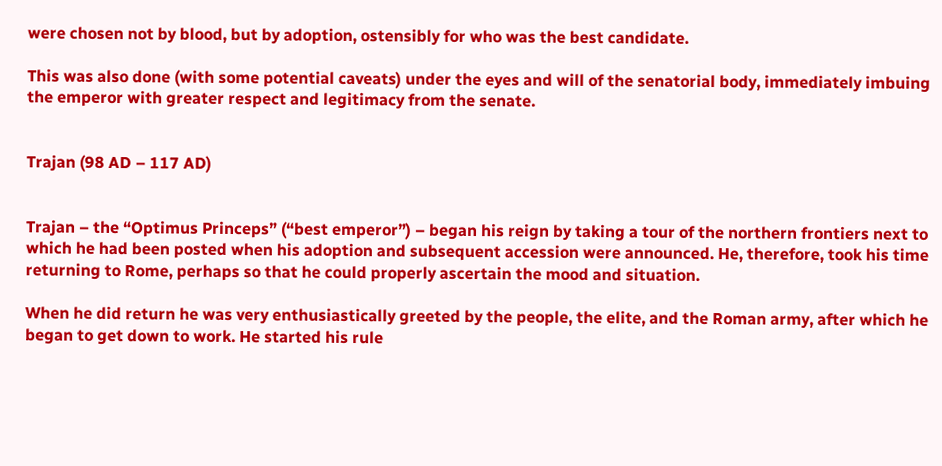were chosen not by blood, but by adoption, ostensibly for who was the best candidate.

This was also done (with some potential caveats) under the eyes and will of the senatorial body, immediately imbuing the emperor with greater respect and legitimacy from the senate.


Trajan (98 AD – 117 AD)


Trajan – the “Optimus Princeps” (“best emperor”) – began his reign by taking a tour of the northern frontiers next to which he had been posted when his adoption and subsequent accession were announced. He, therefore, took his time returning to Rome, perhaps so that he could properly ascertain the mood and situation.

When he did return he was very enthusiastically greeted by the people, the elite, and the Roman army, after which he began to get down to work. He started his rule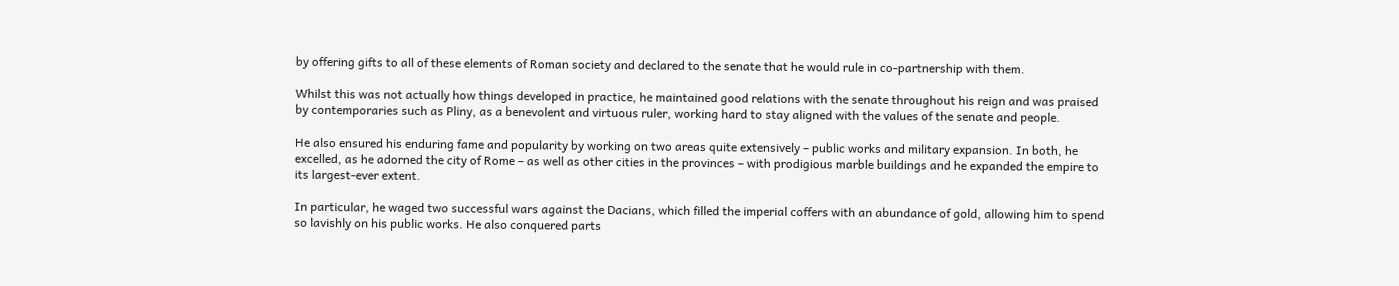by offering gifts to all of these elements of Roman society and declared to the senate that he would rule in co-partnership with them.

Whilst this was not actually how things developed in practice, he maintained good relations with the senate throughout his reign and was praised by contemporaries such as Pliny, as a benevolent and virtuous ruler, working hard to stay aligned with the values of the senate and people.

He also ensured his enduring fame and popularity by working on two areas quite extensively – public works and military expansion. In both, he excelled, as he adorned the city of Rome – as well as other cities in the provinces – with prodigious marble buildings and he expanded the empire to its largest-ever extent.

In particular, he waged two successful wars against the Dacians, which filled the imperial coffers with an abundance of gold, allowing him to spend so lavishly on his public works. He also conquered parts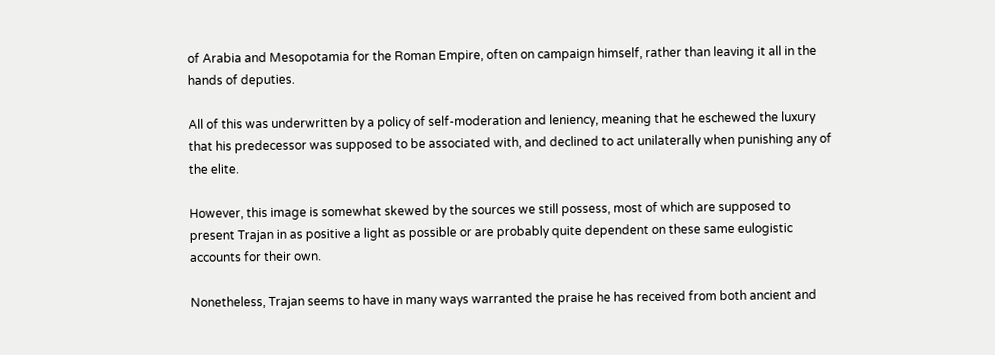of Arabia and Mesopotamia for the Roman Empire, often on campaign himself, rather than leaving it all in the hands of deputies.

All of this was underwritten by a policy of self-moderation and leniency, meaning that he eschewed the luxury that his predecessor was supposed to be associated with, and declined to act unilaterally when punishing any of the elite.

However, this image is somewhat skewed by the sources we still possess, most of which are supposed to present Trajan in as positive a light as possible or are probably quite dependent on these same eulogistic accounts for their own.

Nonetheless, Trajan seems to have in many ways warranted the praise he has received from both ancient and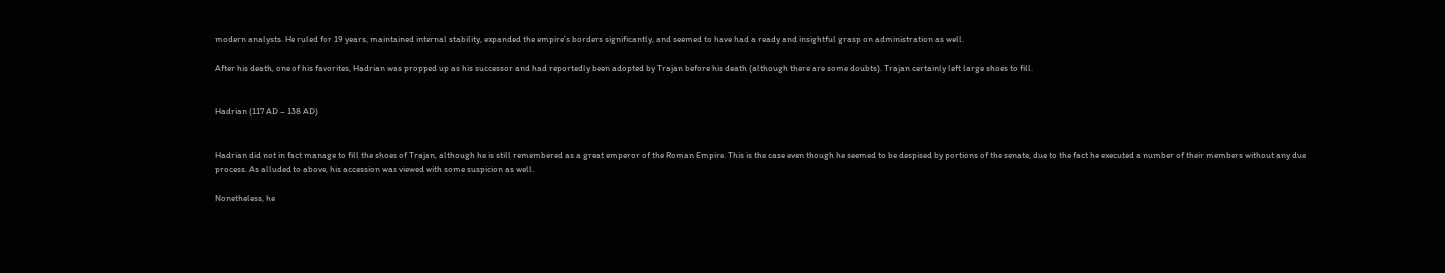modern analysts. He ruled for 19 years, maintained internal stability, expanded the empire’s borders significantly, and seemed to have had a ready and insightful grasp on administration as well.

After his death, one of his favorites, Hadrian was propped up as his successor and had reportedly been adopted by Trajan before his death (although there are some doubts). Trajan certainly left large shoes to fill.


Hadrian (117 AD – 138 AD)


Hadrian did not in fact manage to fill the shoes of Trajan, although he is still remembered as a great emperor of the Roman Empire. This is the case even though he seemed to be despised by portions of the senate, due to the fact he executed a number of their members without any due process. As alluded to above, his accession was viewed with some suspicion as well.

Nonetheless, he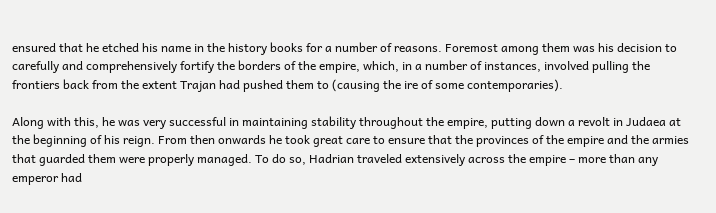ensured that he etched his name in the history books for a number of reasons. Foremost among them was his decision to carefully and comprehensively fortify the borders of the empire, which, in a number of instances, involved pulling the frontiers back from the extent Trajan had pushed them to (causing the ire of some contemporaries).

Along with this, he was very successful in maintaining stability throughout the empire, putting down a revolt in Judaea at the beginning of his reign. From then onwards he took great care to ensure that the provinces of the empire and the armies that guarded them were properly managed. To do so, Hadrian traveled extensively across the empire – more than any emperor had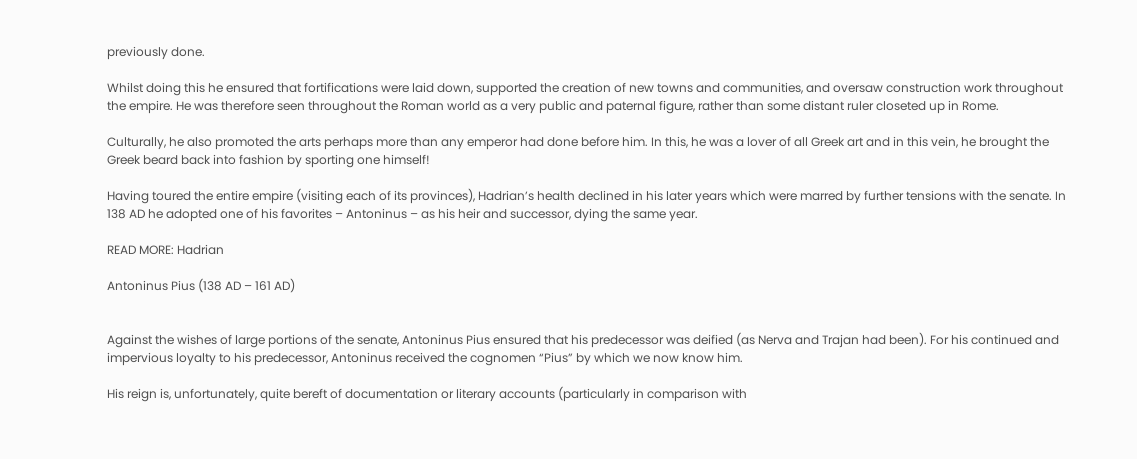previously done.

Whilst doing this he ensured that fortifications were laid down, supported the creation of new towns and communities, and oversaw construction work throughout the empire. He was therefore seen throughout the Roman world as a very public and paternal figure, rather than some distant ruler closeted up in Rome.

Culturally, he also promoted the arts perhaps more than any emperor had done before him. In this, he was a lover of all Greek art and in this vein, he brought the Greek beard back into fashion by sporting one himself!

Having toured the entire empire (visiting each of its provinces), Hadrian’s health declined in his later years which were marred by further tensions with the senate. In 138 AD he adopted one of his favorites – Antoninus – as his heir and successor, dying the same year.

READ MORE: Hadrian

Antoninus Pius (138 AD – 161 AD)


Against the wishes of large portions of the senate, Antoninus Pius ensured that his predecessor was deified (as Nerva and Trajan had been). For his continued and impervious loyalty to his predecessor, Antoninus received the cognomen “Pius” by which we now know him.

His reign is, unfortunately, quite bereft of documentation or literary accounts (particularly in comparison with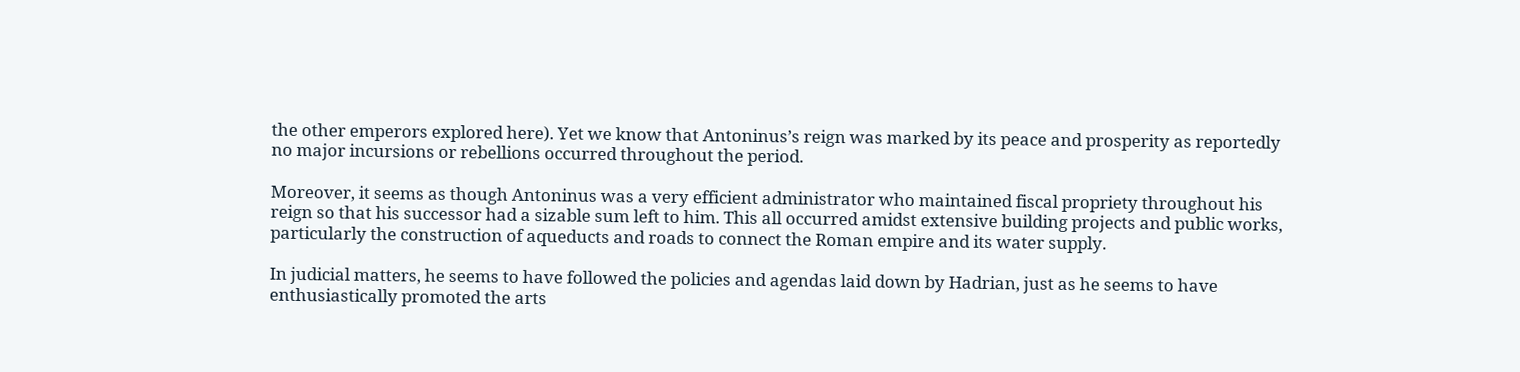the other emperors explored here). Yet we know that Antoninus’s reign was marked by its peace and prosperity as reportedly no major incursions or rebellions occurred throughout the period.

Moreover, it seems as though Antoninus was a very efficient administrator who maintained fiscal propriety throughout his reign so that his successor had a sizable sum left to him. This all occurred amidst extensive building projects and public works, particularly the construction of aqueducts and roads to connect the Roman empire and its water supply.

In judicial matters, he seems to have followed the policies and agendas laid down by Hadrian, just as he seems to have enthusiastically promoted the arts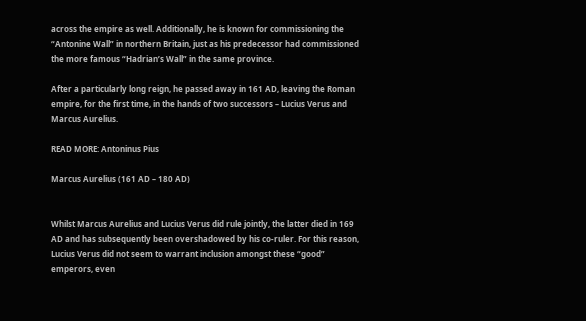across the empire as well. Additionally, he is known for commissioning the “Antonine Wall” in northern Britain, just as his predecessor had commissioned the more famous “Hadrian’s Wall” in the same province.

After a particularly long reign, he passed away in 161 AD, leaving the Roman empire, for the first time, in the hands of two successors – Lucius Verus and Marcus Aurelius.

READ MORE: Antoninus Pius

Marcus Aurelius (161 AD – 180 AD)


Whilst Marcus Aurelius and Lucius Verus did rule jointly, the latter died in 169 AD and has subsequently been overshadowed by his co-ruler. For this reason, Lucius Verus did not seem to warrant inclusion amongst these “good” emperors, even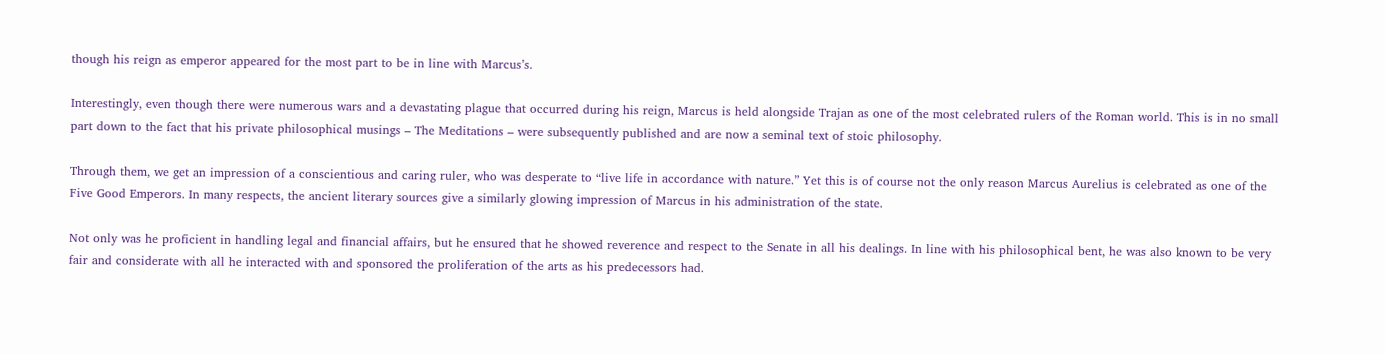though his reign as emperor appeared for the most part to be in line with Marcus’s.

Interestingly, even though there were numerous wars and a devastating plague that occurred during his reign, Marcus is held alongside Trajan as one of the most celebrated rulers of the Roman world. This is in no small part down to the fact that his private philosophical musings – The Meditations – were subsequently published and are now a seminal text of stoic philosophy.

Through them, we get an impression of a conscientious and caring ruler, who was desperate to “live life in accordance with nature.” Yet this is of course not the only reason Marcus Aurelius is celebrated as one of the Five Good Emperors. In many respects, the ancient literary sources give a similarly glowing impression of Marcus in his administration of the state.

Not only was he proficient in handling legal and financial affairs, but he ensured that he showed reverence and respect to the Senate in all his dealings. In line with his philosophical bent, he was also known to be very fair and considerate with all he interacted with and sponsored the proliferation of the arts as his predecessors had.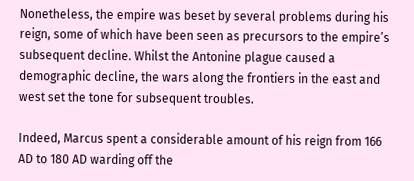Nonetheless, the empire was beset by several problems during his reign, some of which have been seen as precursors to the empire’s subsequent decline. Whilst the Antonine plague caused a demographic decline, the wars along the frontiers in the east and west set the tone for subsequent troubles.

Indeed, Marcus spent a considerable amount of his reign from 166 AD to 180 AD warding off the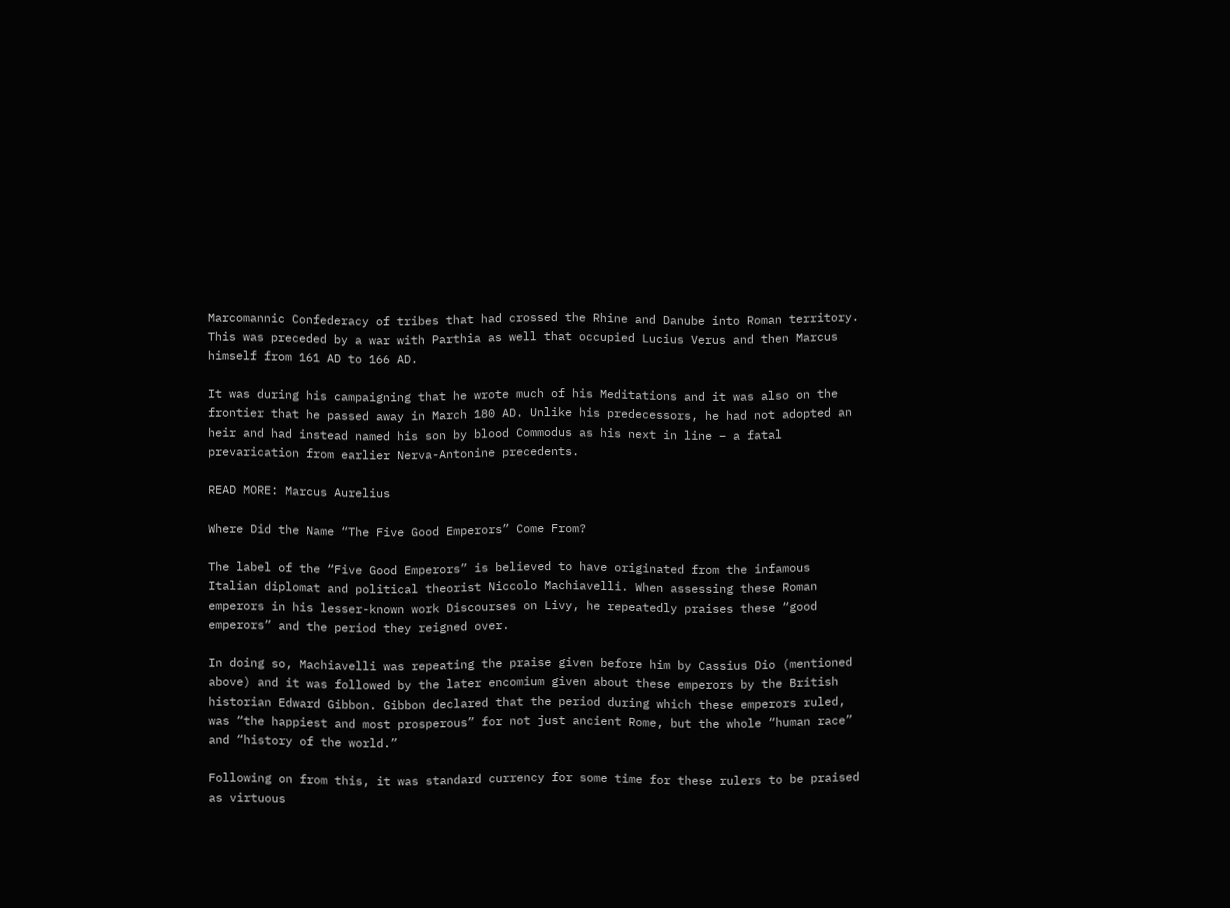Marcomannic Confederacy of tribes that had crossed the Rhine and Danube into Roman territory. This was preceded by a war with Parthia as well that occupied Lucius Verus and then Marcus himself from 161 AD to 166 AD.

It was during his campaigning that he wrote much of his Meditations and it was also on the frontier that he passed away in March 180 AD. Unlike his predecessors, he had not adopted an heir and had instead named his son by blood Commodus as his next in line – a fatal prevarication from earlier Nerva-Antonine precedents.

READ MORE: Marcus Aurelius

Where Did the Name “The Five Good Emperors” Come From?

The label of the “Five Good Emperors” is believed to have originated from the infamous Italian diplomat and political theorist Niccolo Machiavelli. When assessing these Roman emperors in his lesser-known work Discourses on Livy, he repeatedly praises these “good emperors” and the period they reigned over.

In doing so, Machiavelli was repeating the praise given before him by Cassius Dio (mentioned above) and it was followed by the later encomium given about these emperors by the British historian Edward Gibbon. Gibbon declared that the period during which these emperors ruled, was “the happiest and most prosperous” for not just ancient Rome, but the whole “human race” and “history of the world.”

Following on from this, it was standard currency for some time for these rulers to be praised as virtuous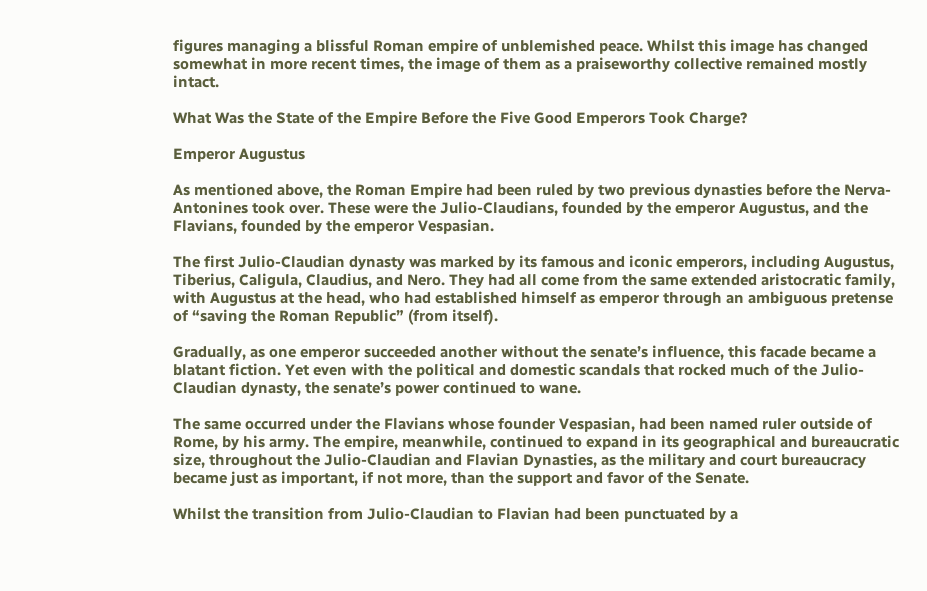figures managing a blissful Roman empire of unblemished peace. Whilst this image has changed somewhat in more recent times, the image of them as a praiseworthy collective remained mostly intact.

What Was the State of the Empire Before the Five Good Emperors Took Charge?

Emperor Augustus

As mentioned above, the Roman Empire had been ruled by two previous dynasties before the Nerva-Antonines took over. These were the Julio-Claudians, founded by the emperor Augustus, and the Flavians, founded by the emperor Vespasian.

The first Julio-Claudian dynasty was marked by its famous and iconic emperors, including Augustus, Tiberius, Caligula, Claudius, and Nero. They had all come from the same extended aristocratic family, with Augustus at the head, who had established himself as emperor through an ambiguous pretense of “saving the Roman Republic” (from itself).

Gradually, as one emperor succeeded another without the senate’s influence, this facade became a blatant fiction. Yet even with the political and domestic scandals that rocked much of the Julio-Claudian dynasty, the senate’s power continued to wane.

The same occurred under the Flavians whose founder Vespasian, had been named ruler outside of Rome, by his army. The empire, meanwhile, continued to expand in its geographical and bureaucratic size, throughout the Julio-Claudian and Flavian Dynasties, as the military and court bureaucracy became just as important, if not more, than the support and favor of the Senate.

Whilst the transition from Julio-Claudian to Flavian had been punctuated by a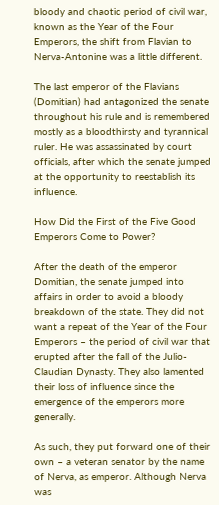bloody and chaotic period of civil war, known as the Year of the Four Emperors, the shift from Flavian to Nerva-Antonine was a little different.

The last emperor of the Flavians (Domitian) had antagonized the senate throughout his rule and is remembered mostly as a bloodthirsty and tyrannical ruler. He was assassinated by court officials, after which the senate jumped at the opportunity to reestablish its influence.

How Did the First of the Five Good Emperors Come to Power?

After the death of the emperor Domitian, the senate jumped into affairs in order to avoid a bloody breakdown of the state. They did not want a repeat of the Year of the Four Emperors – the period of civil war that erupted after the fall of the Julio-Claudian Dynasty. They also lamented their loss of influence since the emergence of the emperors more generally.

As such, they put forward one of their own – a veteran senator by the name of Nerva, as emperor. Although Nerva was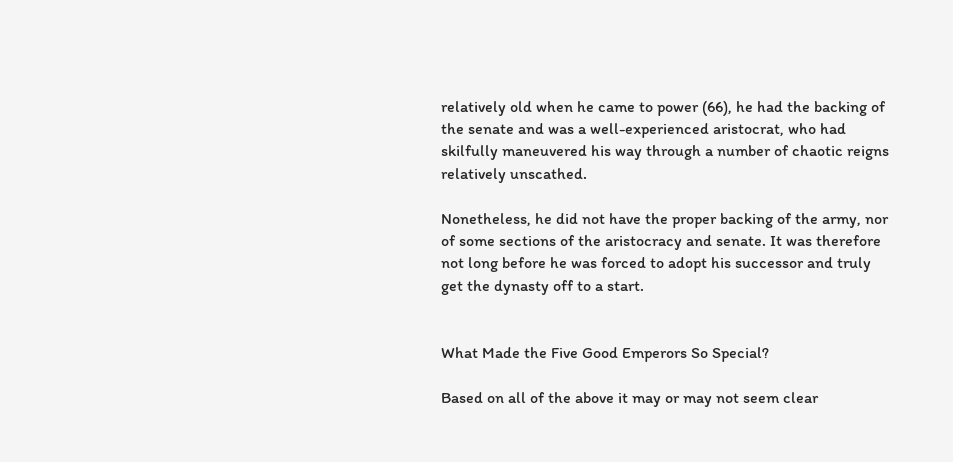relatively old when he came to power (66), he had the backing of the senate and was a well-experienced aristocrat, who had skilfully maneuvered his way through a number of chaotic reigns relatively unscathed.

Nonetheless, he did not have the proper backing of the army, nor of some sections of the aristocracy and senate. It was therefore not long before he was forced to adopt his successor and truly get the dynasty off to a start.


What Made the Five Good Emperors So Special?

Based on all of the above it may or may not seem clear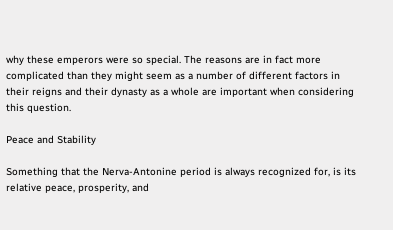why these emperors were so special. The reasons are in fact more complicated than they might seem as a number of different factors in their reigns and their dynasty as a whole are important when considering this question.

Peace and Stability

Something that the Nerva-Antonine period is always recognized for, is its relative peace, prosperity, and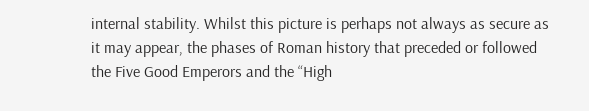internal stability. Whilst this picture is perhaps not always as secure as it may appear, the phases of Roman history that preceded or followed the Five Good Emperors and the “High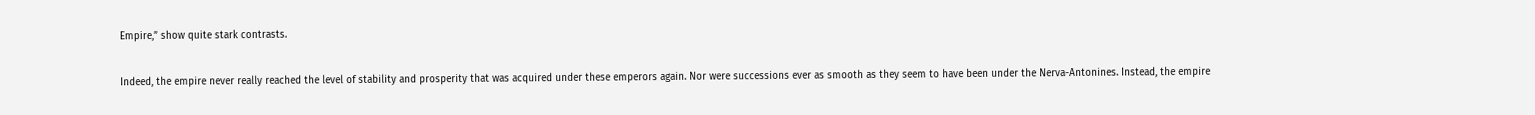Empire,” show quite stark contrasts.

Indeed, the empire never really reached the level of stability and prosperity that was acquired under these emperors again. Nor were successions ever as smooth as they seem to have been under the Nerva-Antonines. Instead, the empire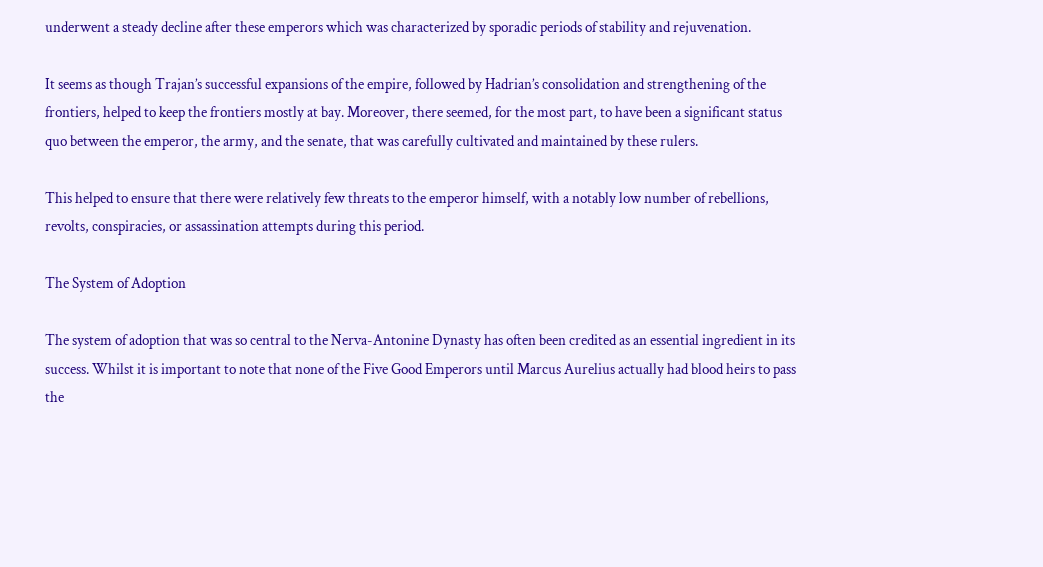underwent a steady decline after these emperors which was characterized by sporadic periods of stability and rejuvenation.

It seems as though Trajan’s successful expansions of the empire, followed by Hadrian’s consolidation and strengthening of the frontiers, helped to keep the frontiers mostly at bay. Moreover, there seemed, for the most part, to have been a significant status quo between the emperor, the army, and the senate, that was carefully cultivated and maintained by these rulers.

This helped to ensure that there were relatively few threats to the emperor himself, with a notably low number of rebellions, revolts, conspiracies, or assassination attempts during this period.

The System of Adoption

The system of adoption that was so central to the Nerva-Antonine Dynasty has often been credited as an essential ingredient in its success. Whilst it is important to note that none of the Five Good Emperors until Marcus Aurelius actually had blood heirs to pass the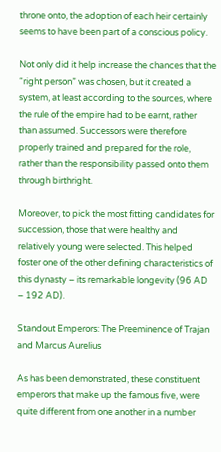throne onto, the adoption of each heir certainly seems to have been part of a conscious policy.

Not only did it help increase the chances that the “right person” was chosen, but it created a system, at least according to the sources, where the rule of the empire had to be earnt, rather than assumed. Successors were therefore properly trained and prepared for the role, rather than the responsibility passed onto them through birthright.

Moreover, to pick the most fitting candidates for succession, those that were healthy and relatively young were selected. This helped foster one of the other defining characteristics of this dynasty – its remarkable longevity (96 AD – 192 AD).

Standout Emperors: The Preeminence of Trajan and Marcus Aurelius

As has been demonstrated, these constituent emperors that make up the famous five, were quite different from one another in a number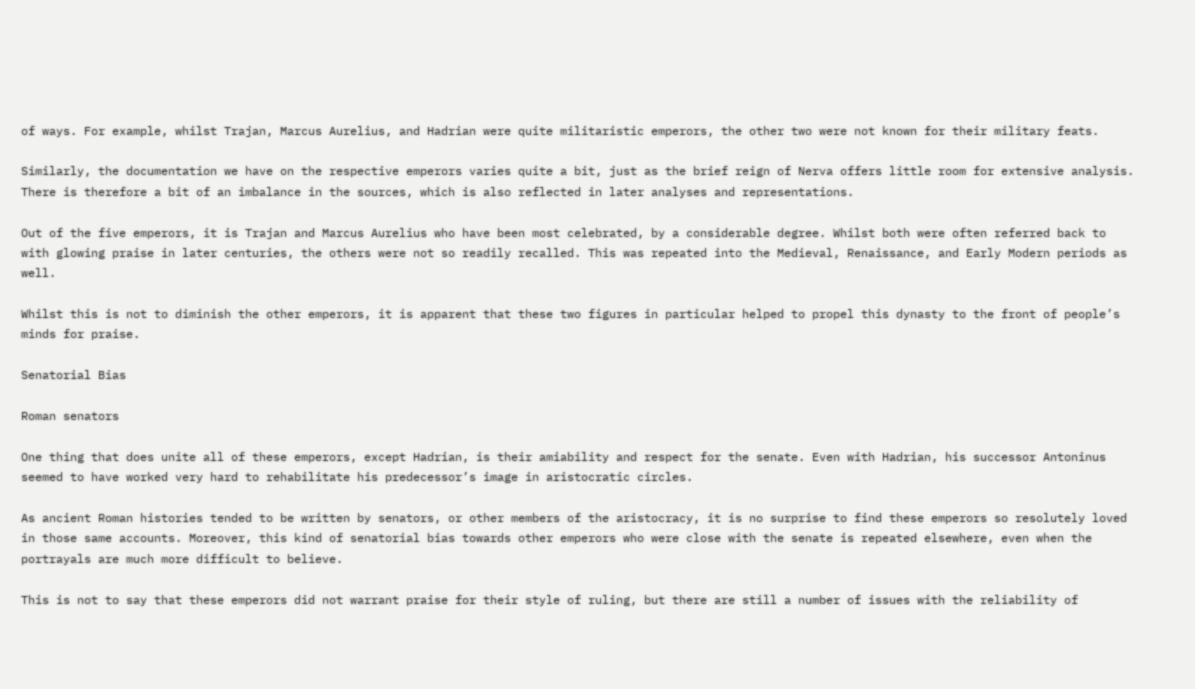of ways. For example, whilst Trajan, Marcus Aurelius, and Hadrian were quite militaristic emperors, the other two were not known for their military feats.

Similarly, the documentation we have on the respective emperors varies quite a bit, just as the brief reign of Nerva offers little room for extensive analysis. There is therefore a bit of an imbalance in the sources, which is also reflected in later analyses and representations.

Out of the five emperors, it is Trajan and Marcus Aurelius who have been most celebrated, by a considerable degree. Whilst both were often referred back to with glowing praise in later centuries, the others were not so readily recalled. This was repeated into the Medieval, Renaissance, and Early Modern periods as well.

Whilst this is not to diminish the other emperors, it is apparent that these two figures in particular helped to propel this dynasty to the front of people’s minds for praise.

Senatorial Bias

Roman senators

One thing that does unite all of these emperors, except Hadrian, is their amiability and respect for the senate. Even with Hadrian, his successor Antoninus seemed to have worked very hard to rehabilitate his predecessor’s image in aristocratic circles.

As ancient Roman histories tended to be written by senators, or other members of the aristocracy, it is no surprise to find these emperors so resolutely loved in those same accounts. Moreover, this kind of senatorial bias towards other emperors who were close with the senate is repeated elsewhere, even when the portrayals are much more difficult to believe.

This is not to say that these emperors did not warrant praise for their style of ruling, but there are still a number of issues with the reliability of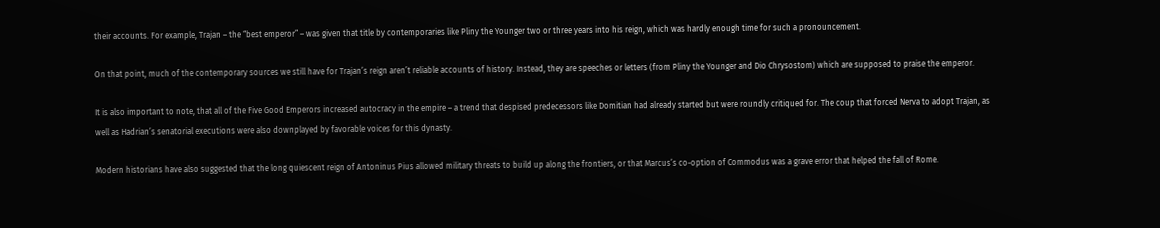their accounts. For example, Trajan – the “best emperor” – was given that title by contemporaries like Pliny the Younger two or three years into his reign, which was hardly enough time for such a pronouncement.

On that point, much of the contemporary sources we still have for Trajan’s reign aren’t reliable accounts of history. Instead, they are speeches or letters (from Pliny the Younger and Dio Chrysostom) which are supposed to praise the emperor.

It is also important to note, that all of the Five Good Emperors increased autocracy in the empire – a trend that despised predecessors like Domitian had already started but were roundly critiqued for. The coup that forced Nerva to adopt Trajan, as well as Hadrian’s senatorial executions were also downplayed by favorable voices for this dynasty.

Modern historians have also suggested that the long quiescent reign of Antoninus Pius allowed military threats to build up along the frontiers, or that Marcus’s co-option of Commodus was a grave error that helped the fall of Rome.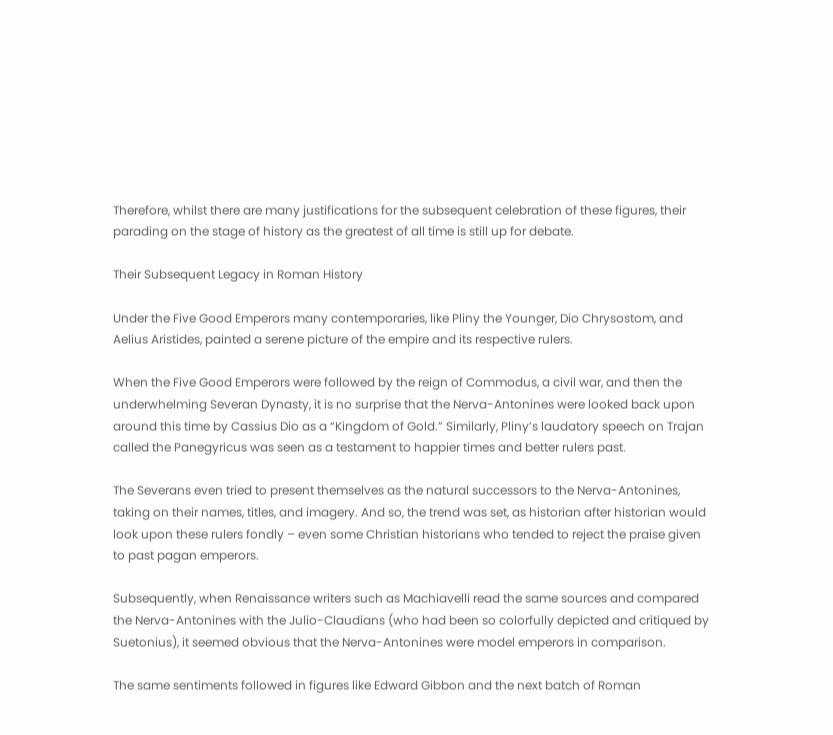Therefore, whilst there are many justifications for the subsequent celebration of these figures, their parading on the stage of history as the greatest of all time is still up for debate.

Their Subsequent Legacy in Roman History

Under the Five Good Emperors many contemporaries, like Pliny the Younger, Dio Chrysostom, and Aelius Aristides, painted a serene picture of the empire and its respective rulers.

When the Five Good Emperors were followed by the reign of Commodus, a civil war, and then the underwhelming Severan Dynasty, it is no surprise that the Nerva-Antonines were looked back upon around this time by Cassius Dio as a “Kingdom of Gold.” Similarly, Pliny’s laudatory speech on Trajan called the Panegyricus was seen as a testament to happier times and better rulers past.

The Severans even tried to present themselves as the natural successors to the Nerva-Antonines, taking on their names, titles, and imagery. And so, the trend was set, as historian after historian would look upon these rulers fondly – even some Christian historians who tended to reject the praise given to past pagan emperors.

Subsequently, when Renaissance writers such as Machiavelli read the same sources and compared the Nerva-Antonines with the Julio-Claudians (who had been so colorfully depicted and critiqued by Suetonius), it seemed obvious that the Nerva-Antonines were model emperors in comparison.

The same sentiments followed in figures like Edward Gibbon and the next batch of Roman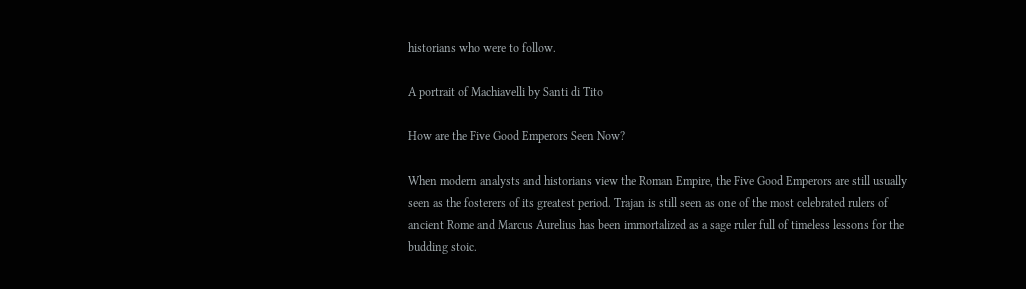historians who were to follow.

A portrait of Machiavelli by Santi di Tito

How are the Five Good Emperors Seen Now?

When modern analysts and historians view the Roman Empire, the Five Good Emperors are still usually seen as the fosterers of its greatest period. Trajan is still seen as one of the most celebrated rulers of ancient Rome and Marcus Aurelius has been immortalized as a sage ruler full of timeless lessons for the budding stoic.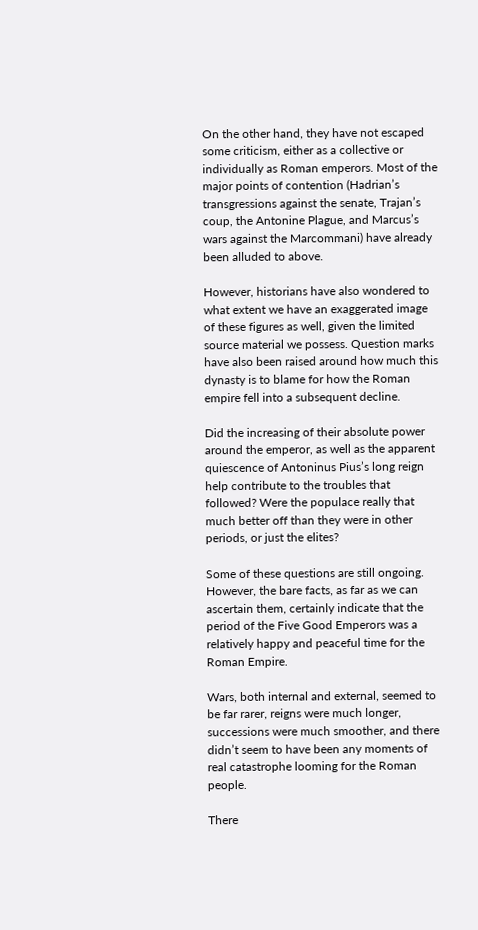On the other hand, they have not escaped some criticism, either as a collective or individually as Roman emperors. Most of the major points of contention (Hadrian’s transgressions against the senate, Trajan’s coup, the Antonine Plague, and Marcus’s wars against the Marcommani) have already been alluded to above.

However, historians have also wondered to what extent we have an exaggerated image of these figures as well, given the limited source material we possess. Question marks have also been raised around how much this dynasty is to blame for how the Roman empire fell into a subsequent decline.

Did the increasing of their absolute power around the emperor, as well as the apparent quiescence of Antoninus Pius’s long reign help contribute to the troubles that followed? Were the populace really that much better off than they were in other periods, or just the elites?

Some of these questions are still ongoing. However, the bare facts, as far as we can ascertain them, certainly indicate that the period of the Five Good Emperors was a relatively happy and peaceful time for the Roman Empire.

Wars, both internal and external, seemed to be far rarer, reigns were much longer, successions were much smoother, and there didn’t seem to have been any moments of real catastrophe looming for the Roman people.

There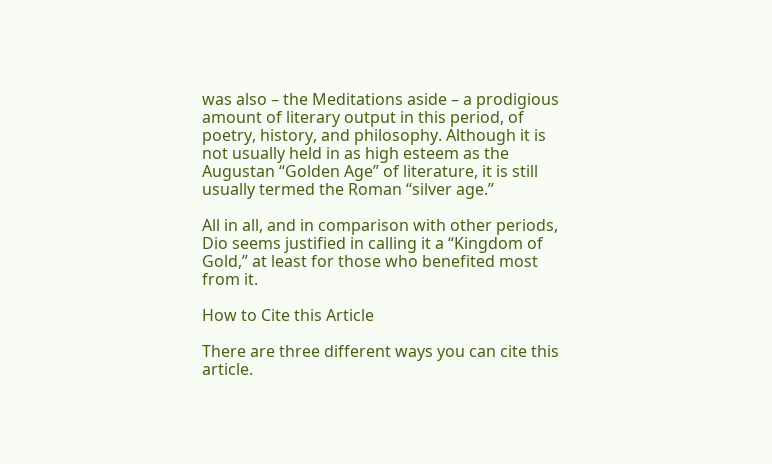was also – the Meditations aside – a prodigious amount of literary output in this period, of poetry, history, and philosophy. Although it is not usually held in as high esteem as the Augustan “Golden Age” of literature, it is still usually termed the Roman “silver age.”

All in all, and in comparison with other periods, Dio seems justified in calling it a “Kingdom of Gold,” at least for those who benefited most from it.

How to Cite this Article

There are three different ways you can cite this article.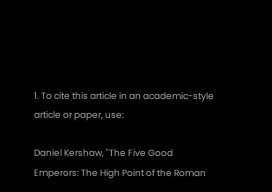1. To cite this article in an academic-style article or paper, use:

Daniel Kershaw, "The Five Good Emperors: The High Point of the Roman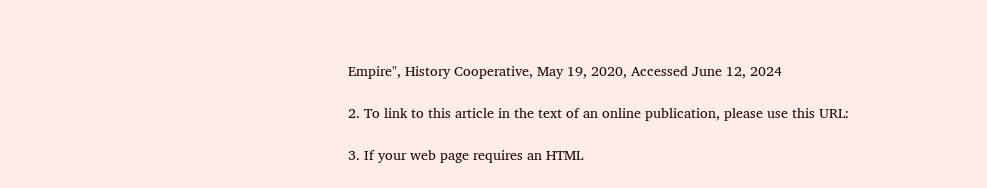Empire", History Cooperative, May 19, 2020, Accessed June 12, 2024

2. To link to this article in the text of an online publication, please use this URL:

3. If your web page requires an HTML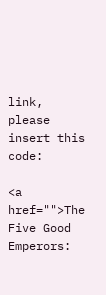link, please insert this code:

<a href="">The Five Good Emperors: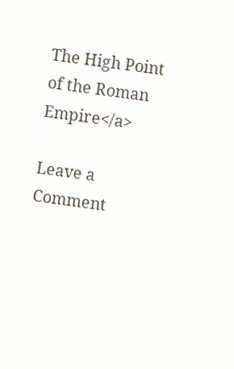The High Point of the Roman Empire</a>

Leave a Comment